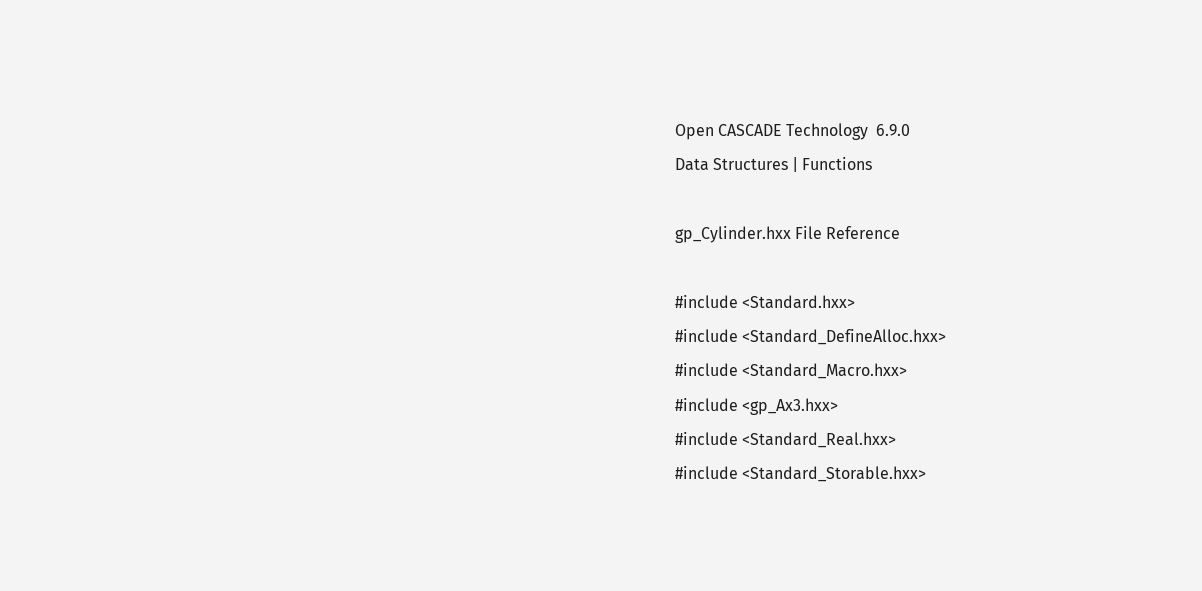Open CASCADE Technology  6.9.0
Data Structures | Functions

gp_Cylinder.hxx File Reference

#include <Standard.hxx>
#include <Standard_DefineAlloc.hxx>
#include <Standard_Macro.hxx>
#include <gp_Ax3.hxx>
#include <Standard_Real.hxx>
#include <Standard_Storable.hxx>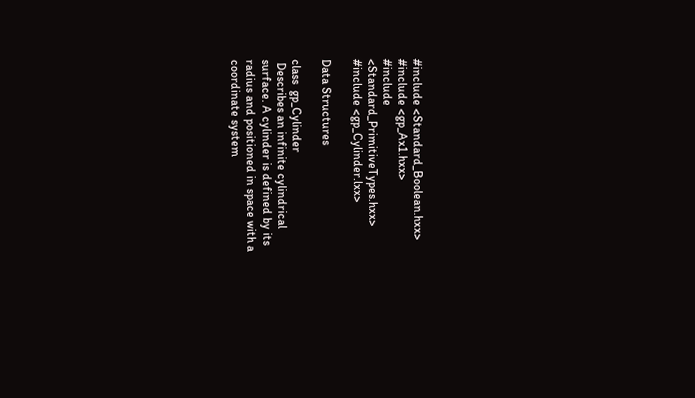#include <Standard_Boolean.hxx>
#include <gp_Ax1.hxx>
#include <Standard_PrimitiveTypes.hxx>
#include <gp_Cylinder.lxx>

Data Structures

class  gp_Cylinder
 Describes an infinite cylindrical surface. A cylinder is defined by its radius and positioned in space with a coordinate system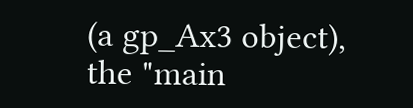(a gp_Ax3 object), the "main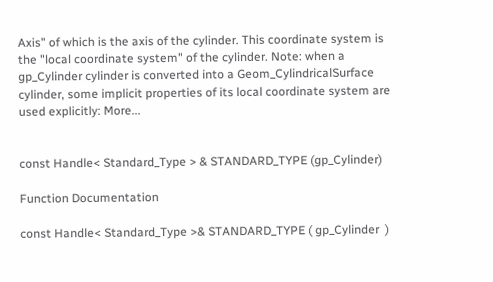Axis" of which is the axis of the cylinder. This coordinate system is the "local coordinate system" of the cylinder. Note: when a gp_Cylinder cylinder is converted into a Geom_CylindricalSurface cylinder, some implicit properties of its local coordinate system are used explicitly: More...


const Handle< Standard_Type > & STANDARD_TYPE (gp_Cylinder)

Function Documentation

const Handle< Standard_Type >& STANDARD_TYPE ( gp_Cylinder  )